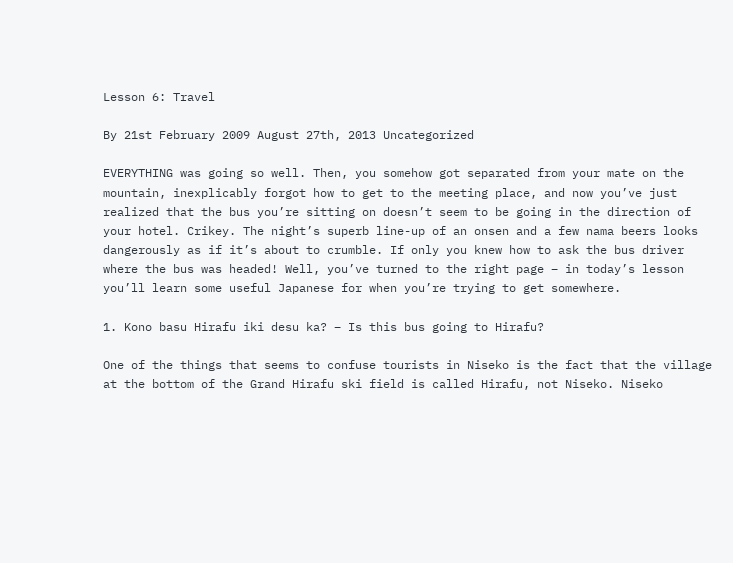Lesson 6: Travel

By 21st February 2009 August 27th, 2013 Uncategorized

EVERYTHING was going so well. Then, you somehow got separated from your mate on the mountain, inexplicably forgot how to get to the meeting place, and now you’ve just realized that the bus you’re sitting on doesn’t seem to be going in the direction of your hotel. Crikey. The night’s superb line-up of an onsen and a few nama beers looks dangerously as if it’s about to crumble. If only you knew how to ask the bus driver where the bus was headed! Well, you’ve turned to the right page – in today’s lesson you’ll learn some useful Japanese for when you’re trying to get somewhere.

1. Kono basu Hirafu iki desu ka? – Is this bus going to Hirafu?

One of the things that seems to confuse tourists in Niseko is the fact that the village at the bottom of the Grand Hirafu ski field is called Hirafu, not Niseko. Niseko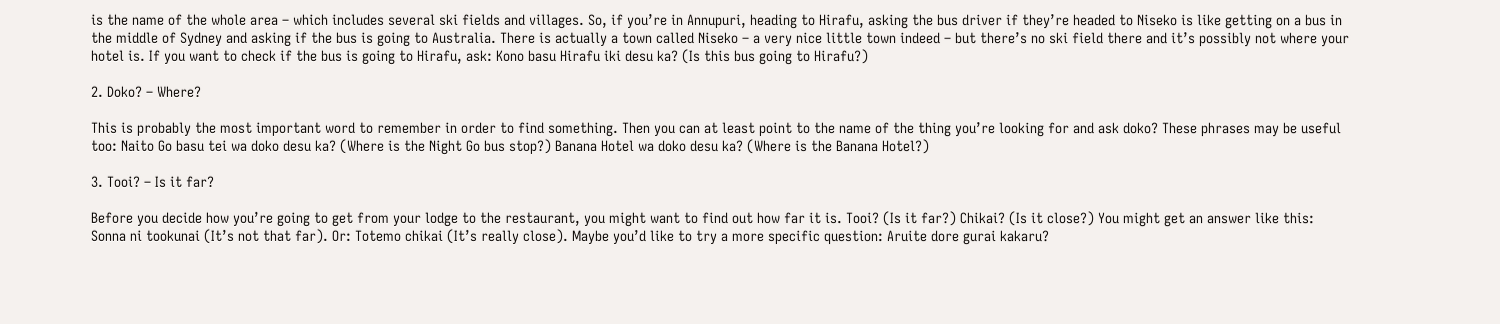is the name of the whole area – which includes several ski fields and villages. So, if you’re in Annupuri, heading to Hirafu, asking the bus driver if they’re headed to Niseko is like getting on a bus in the middle of Sydney and asking if the bus is going to Australia. There is actually a town called Niseko – a very nice little town indeed – but there’s no ski field there and it’s possibly not where your hotel is. If you want to check if the bus is going to Hirafu, ask: Kono basu Hirafu iki desu ka? (Is this bus going to Hirafu?)

2. Doko? – Where?

This is probably the most important word to remember in order to find something. Then you can at least point to the name of the thing you’re looking for and ask doko? These phrases may be useful too: Naito Go basu tei wa doko desu ka? (Where is the Night Go bus stop?) Banana Hotel wa doko desu ka? (Where is the Banana Hotel?)

3. Tooi? – Is it far?

Before you decide how you’re going to get from your lodge to the restaurant, you might want to find out how far it is. Tooi? (Is it far?) Chikai? (Is it close?) You might get an answer like this: Sonna ni tookunai (It’s not that far). Or: Totemo chikai (It’s really close). Maybe you’d like to try a more specific question: Aruite dore gurai kakaru?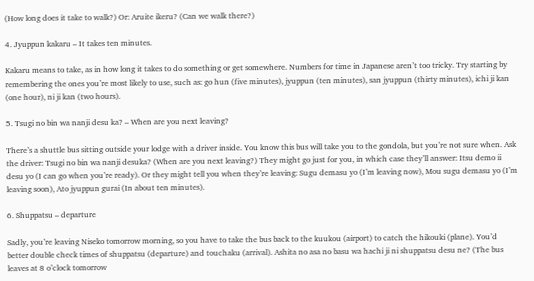(How long does it take to walk?) Or: Aruite ikeru? (Can we walk there?)

4. Jyuppun kakaru – It takes ten minutes.

Kakaru means to take, as in how long it takes to do something or get somewhere. Numbers for time in Japanese aren’t too tricky. Try starting by remembering the ones you’re most likely to use, such as: go hun (five minutes), jyuppun (ten minutes), san jyuppun (thirty minutes), ichi ji kan (one hour), ni ji kan (two hours).

5. Tsugi no bin wa nanji desu ka? – When are you next leaving?

There’s a shuttle bus sitting outside your lodge with a driver inside. You know this bus will take you to the gondola, but you’re not sure when. Ask the driver: Tsugi no bin wa nanji desuka? (When are you next leaving?) They might go just for you, in which case they’ll answer: Itsu demo ii desu yo (I can go when you’re ready). Or they might tell you when they’re leaving: Sugu demasu yo (I’m leaving now), Mou sugu demasu yo (I’m leaving soon), Ato jyuppun gurai (In about ten minutes).

6. Shuppatsu – departure

Sadly, you’re leaving Niseko tomorrow morning, so you have to take the bus back to the kuukou (airport) to catch the hikouki (plane). You’d better double check times of shuppatsu (departure) and touchaku (arrival). Ashita no asa no basu wa hachi ji ni shuppatsu desu ne? (The bus leaves at 8 o’clock tomorrow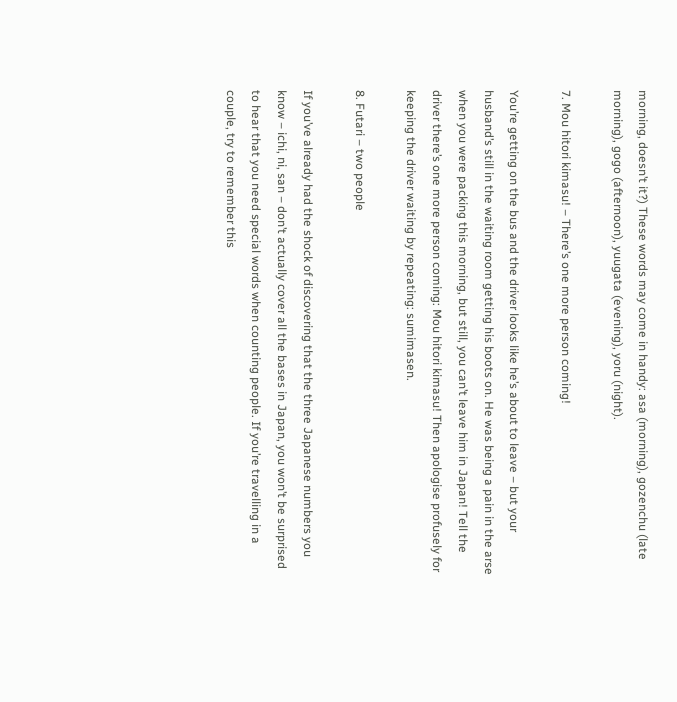morning, doesn’t it?) These words may come in handy: asa (morning), gozenchu (late morning), gogo (afternoon), yuugata (evening), yoru (night).

7. Mou hitori kimasu! – There’s one more person coming!

You’re getting on the bus and the driver looks like he’s about to leave – but your husband’s still in the waiting room getting his boots on. He was being a pain in the arse when you were packing this morning, but still, you can’t leave him in Japan! Tell the driver there’s one more person coming: Mou hitori kimasu! Then apologise profusely for keeping the driver waiting by repeating: sumimasen.

8. Futari – two people

If you’ve already had the shock of discovering that the three Japanese numbers you know – ichi, ni, san – don’t actually cover all the bases in Japan, you won’t be surprised to hear that you need special words when counting people. If you’re travelling in a couple, try to remember this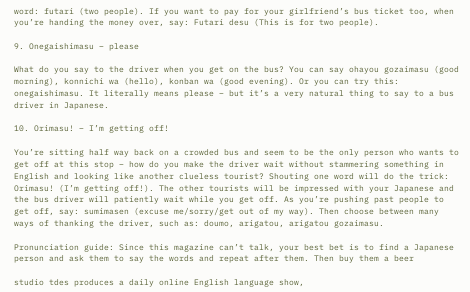word: futari (two people). If you want to pay for your girlfriend’s bus ticket too, when you’re handing the money over, say: Futari desu (This is for two people).

9. Onegaishimasu – please

What do you say to the driver when you get on the bus? You can say ohayou gozaimasu (good morning), konnichi wa (hello), konban wa (good evening). Or you can try this: onegaishimasu. It literally means please – but it’s a very natural thing to say to a bus driver in Japanese.

10. Orimasu! – I’m getting off!

You’re sitting half way back on a crowded bus and seem to be the only person who wants to get off at this stop – how do you make the driver wait without stammering something in English and looking like another clueless tourist? Shouting one word will do the trick: Orimasu! (I’m getting off!). The other tourists will be impressed with your Japanese and the bus driver will patiently wait while you get off. As you’re pushing past people to get off, say: sumimasen (excuse me/sorry/get out of my way). Then choose between many ways of thanking the driver, such as: doumo, arigatou, arigatou gozaimasu.

Pronunciation guide: Since this magazine can’t talk, your best bet is to find a Japanese person and ask them to say the words and repeat after them. Then buy them a beer

studio tdes produces a daily online English language show,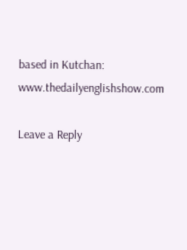based in Kutchan: www.thedailyenglishshow.com

Leave a Reply